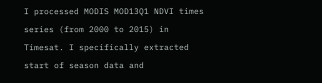I processed MODIS MOD13Q1 NDVI times series (from 2000 to 2015) in Timesat. I specifically extracted start of season data and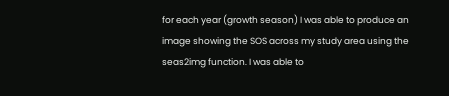for each year (growth season) I was able to produce an image showing the SOS across my study area using the seas2img function. I was able to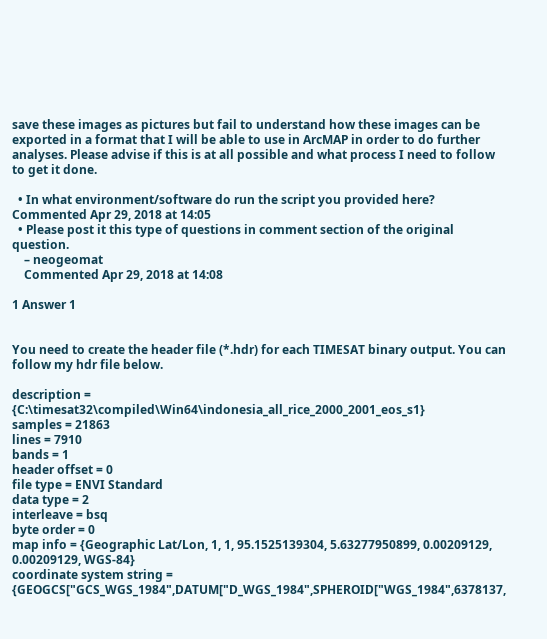save these images as pictures but fail to understand how these images can be exported in a format that I will be able to use in ArcMAP in order to do further analyses. Please advise if this is at all possible and what process I need to follow to get it done.

  • In what environment/software do run the script you provided here? Commented Apr 29, 2018 at 14:05
  • Please post it this type of questions in comment section of the original question.
    – neogeomat
    Commented Apr 29, 2018 at 14:08

1 Answer 1


You need to create the header file (*.hdr) for each TIMESAT binary output. You can follow my hdr file below.

description = {C:\timesat32\compiled\Win64\indonesia_all_rice_2000_2001_eos_s1}
samples = 21863
lines = 7910
bands = 1
header offset = 0
file type = ENVI Standard
data type = 2
interleave = bsq
byte order = 0
map info = {Geographic Lat/Lon, 1, 1, 95.1525139304, 5.63277950899, 0.00209129, 0.00209129, WGS-84}
coordinate system string = {GEOGCS["GCS_WGS_1984",DATUM["D_WGS_1984",SPHEROID["WGS_1984",6378137,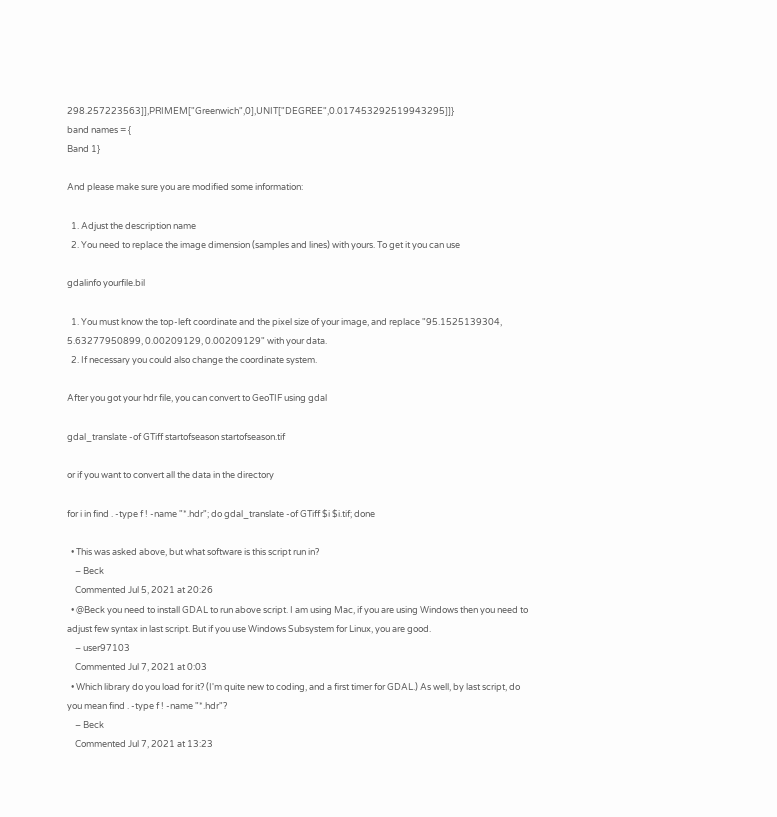298.257223563]],PRIMEM["Greenwich",0],UNIT["DEGREE",0.017453292519943295]]}
band names = {
Band 1}

And please make sure you are modified some information:

  1. Adjust the description name
  2. You need to replace the image dimension (samples and lines) with yours. To get it you can use

gdalinfo yourfile.bil

  1. You must know the top-left coordinate and the pixel size of your image, and replace "95.1525139304, 5.63277950899, 0.00209129, 0.00209129" with your data.
  2. If necessary you could also change the coordinate system.

After you got your hdr file, you can convert to GeoTIF using gdal

gdal_translate -of GTiff startofseason startofseason.tif

or if you want to convert all the data in the directory

for i in find . -type f ! -name "*.hdr"; do gdal_translate -of GTiff $i $i.tif; done

  • This was asked above, but what software is this script run in?
    – Beck
    Commented Jul 5, 2021 at 20:26
  • @Beck you need to install GDAL to run above script. I am using Mac, if you are using Windows then you need to adjust few syntax in last script. But if you use Windows Subsystem for Linux, you are good.
    – user97103
    Commented Jul 7, 2021 at 0:03
  • Which library do you load for it? (I'm quite new to coding, and a first timer for GDAL.) As well, by last script, do you mean find . -type f ! -name "*.hdr"?
    – Beck
    Commented Jul 7, 2021 at 13:23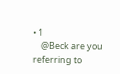• 1
    @Beck are you referring to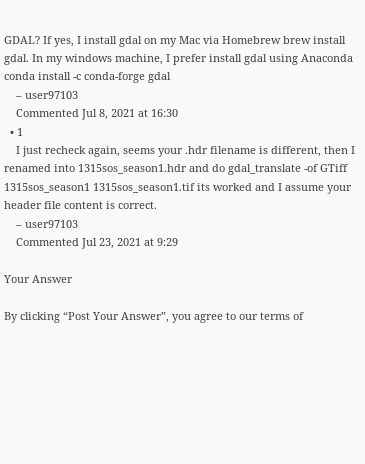GDAL? If yes, I install gdal on my Mac via Homebrew brew install gdal. In my windows machine, I prefer install gdal using Anaconda conda install -c conda-forge gdal
    – user97103
    Commented Jul 8, 2021 at 16:30
  • 1
    I just recheck again, seems your .hdr filename is different, then I renamed into 1315sos_season1.hdr and do gdal_translate -of GTiff 1315sos_season1 1315sos_season1.tif its worked and I assume your header file content is correct.
    – user97103
    Commented Jul 23, 2021 at 9:29

Your Answer

By clicking “Post Your Answer”, you agree to our terms of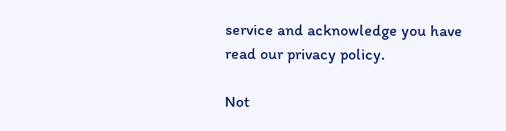service and acknowledge you have read our privacy policy.

Not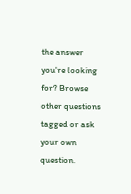the answer you're looking for? Browse other questions tagged or ask your own question.